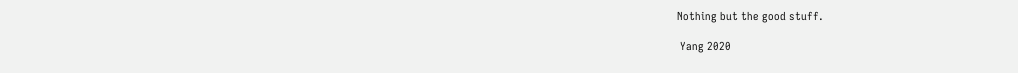Nothing but the good stuff.

 Yang 2020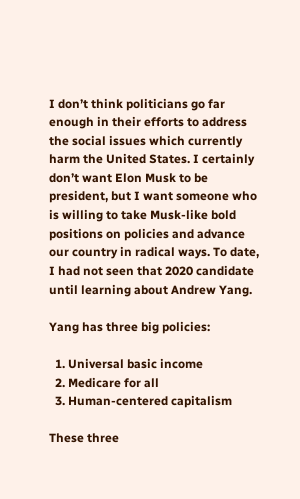I don’t think politicians go far enough in their efforts to address the social issues which currently harm the United States. I certainly don’t want Elon Musk to be president, but I want someone who is willing to take Musk-like bold positions on policies and advance our country in radical ways. To date, I had not seen that 2020 candidate until learning about Andrew Yang.

Yang has three big policies:

  1. Universal basic income
  2. Medicare for all
  3. Human-centered capitalism

These three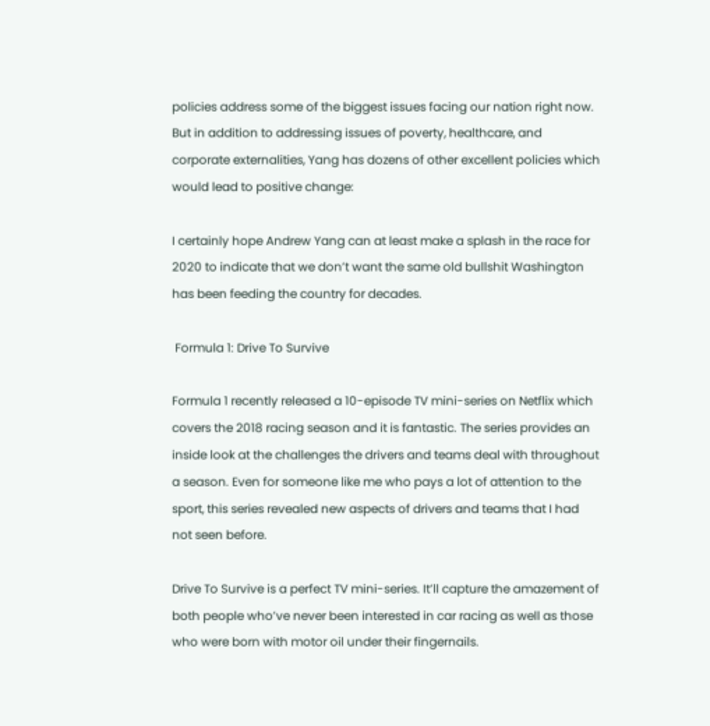policies address some of the biggest issues facing our nation right now. But in addition to addressing issues of poverty, healthcare, and corporate externalities, Yang has dozens of other excellent policies which would lead to positive change:

I certainly hope Andrew Yang can at least make a splash in the race for 2020 to indicate that we don’t want the same old bullshit Washington has been feeding the country for decades.

 Formula 1: Drive To Survive

Formula 1 recently released a 10-episode TV mini-series on Netflix which covers the 2018 racing season and it is fantastic. The series provides an inside look at the challenges the drivers and teams deal with throughout a season. Even for someone like me who pays a lot of attention to the sport, this series revealed new aspects of drivers and teams that I had not seen before.

Drive To Survive is a perfect TV mini-series. It’ll capture the amazement of both people who’ve never been interested in car racing as well as those who were born with motor oil under their fingernails.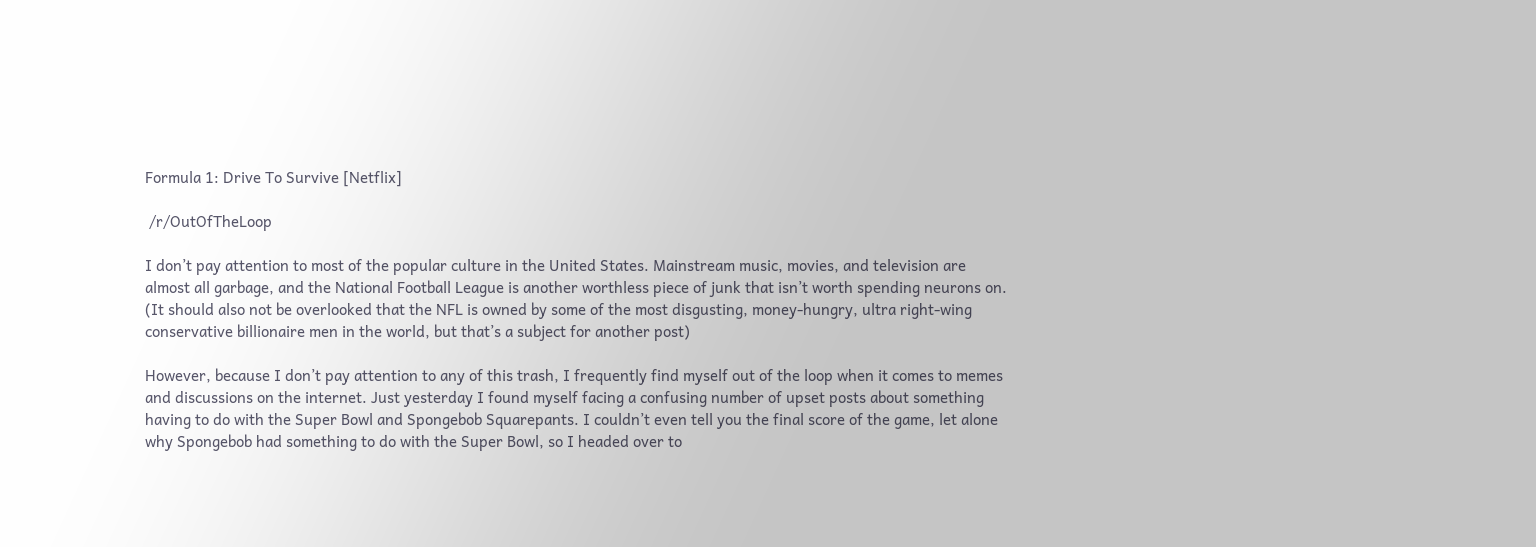Formula 1: Drive To Survive [Netflix]

 /r/OutOfTheLoop

I don’t pay attention to most of the popular culture in the United States. Mainstream music, movies, and television are almost all garbage, and the National Football League is another worthless piece of junk that isn’t worth spending neurons on. (It should also not be overlooked that the NFL is owned by some of the most disgusting, money-hungry, ultra right-wing conservative billionaire men in the world, but that’s a subject for another post)

However, because I don’t pay attention to any of this trash, I frequently find myself out of the loop when it comes to memes and discussions on the internet. Just yesterday I found myself facing a confusing number of upset posts about something having to do with the Super Bowl and Spongebob Squarepants. I couldn’t even tell you the final score of the game, let alone why Spongebob had something to do with the Super Bowl, so I headed over to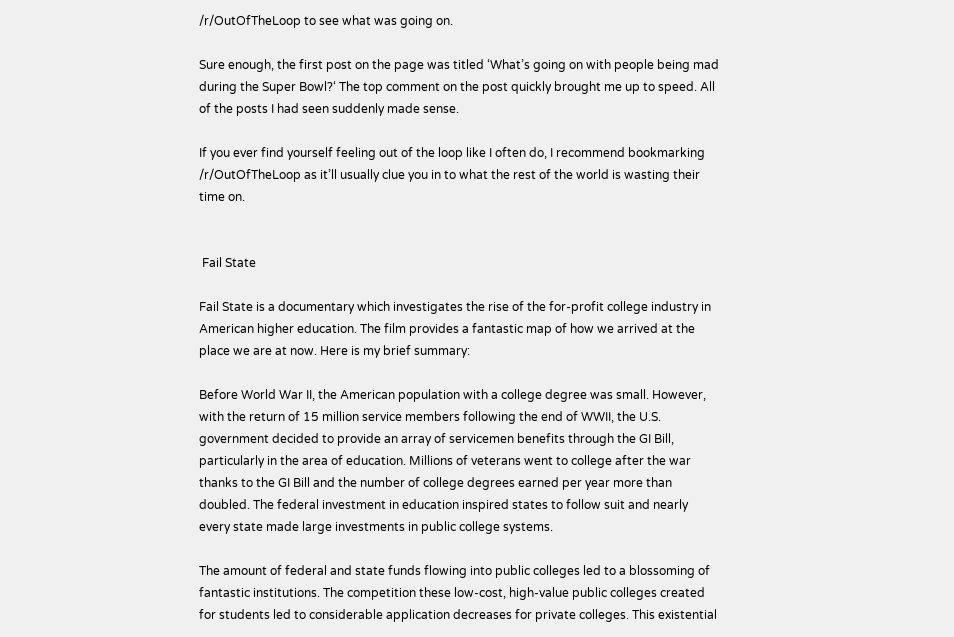/r/OutOfTheLoop to see what was going on.

Sure enough, the first post on the page was titled ‘What’s going on with people being mad during the Super Bowl?‘ The top comment on the post quickly brought me up to speed. All of the posts I had seen suddenly made sense.

If you ever find yourself feeling out of the loop like I often do, I recommend bookmarking /r/OutOfTheLoop as it’ll usually clue you in to what the rest of the world is wasting their time on.


 Fail State

Fail State is a documentary which investigates the rise of the for-profit college industry in American higher education. The film provides a fantastic map of how we arrived at the place we are at now. Here is my brief summary:

Before World War II, the American population with a college degree was small. However, with the return of 15 million service members following the end of WWII, the U.S. government decided to provide an array of servicemen benefits through the GI Bill, particularly in the area of education. Millions of veterans went to college after the war thanks to the GI Bill and the number of college degrees earned per year more than doubled. The federal investment in education inspired states to follow suit and nearly every state made large investments in public college systems.

The amount of federal and state funds flowing into public colleges led to a blossoming of fantastic institutions. The competition these low-cost, high-value public colleges created for students led to considerable application decreases for private colleges. This existential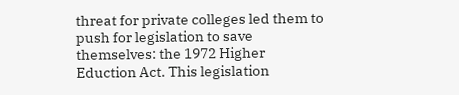threat for private colleges led them to push for legislation to save themselves: the 1972 Higher Eduction Act. This legislation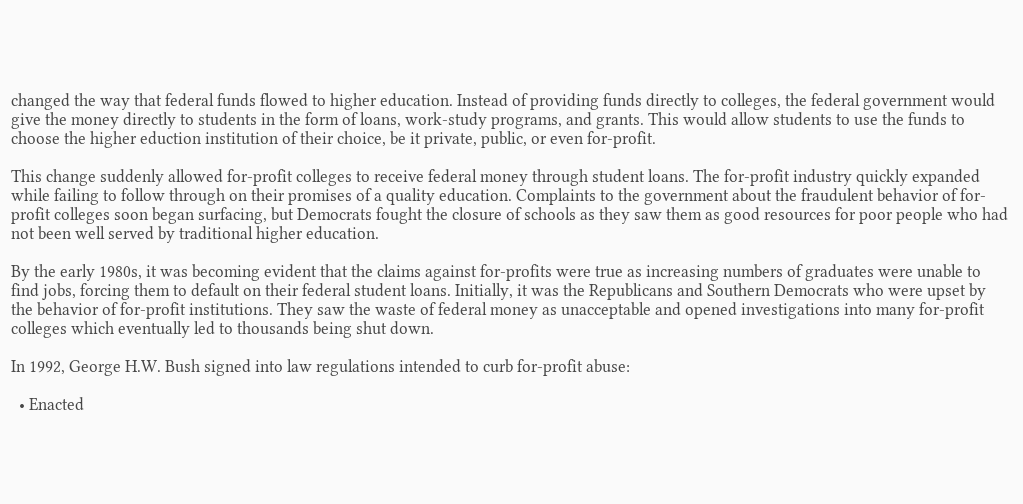changed the way that federal funds flowed to higher education. Instead of providing funds directly to colleges, the federal government would give the money directly to students in the form of loans, work-study programs, and grants. This would allow students to use the funds to choose the higher eduction institution of their choice, be it private, public, or even for-profit.

This change suddenly allowed for-profit colleges to receive federal money through student loans. The for-profit industry quickly expanded while failing to follow through on their promises of a quality education. Complaints to the government about the fraudulent behavior of for-profit colleges soon began surfacing, but Democrats fought the closure of schools as they saw them as good resources for poor people who had not been well served by traditional higher education.

By the early 1980s, it was becoming evident that the claims against for-profits were true as increasing numbers of graduates were unable to find jobs, forcing them to default on their federal student loans. Initially, it was the Republicans and Southern Democrats who were upset by the behavior of for-profit institutions. They saw the waste of federal money as unacceptable and opened investigations into many for-profit colleges which eventually led to thousands being shut down.

In 1992, George H.W. Bush signed into law regulations intended to curb for-profit abuse:

  • Enacted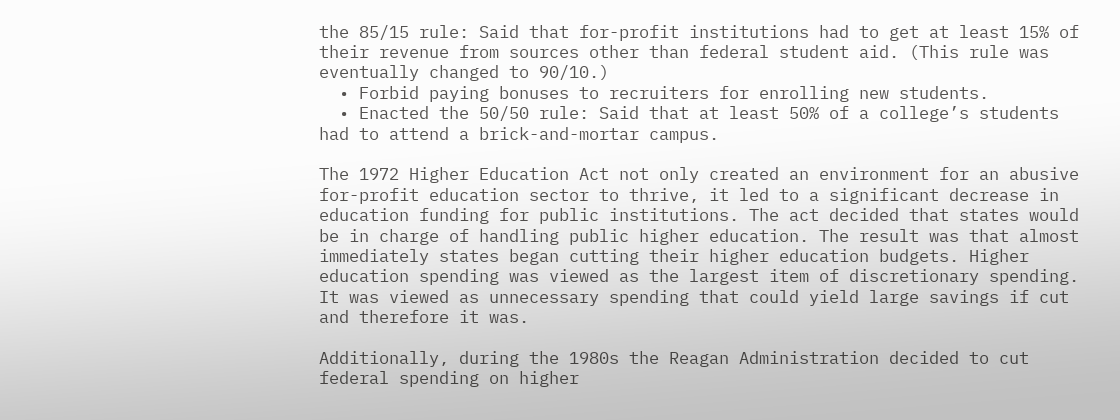the 85/15 rule: Said that for-profit institutions had to get at least 15% of their revenue from sources other than federal student aid. (This rule was eventually changed to 90/10.)
  • Forbid paying bonuses to recruiters for enrolling new students.
  • Enacted the 50/50 rule: Said that at least 50% of a college’s students had to attend a brick-and-mortar campus.

The 1972 Higher Education Act not only created an environment for an abusive for-profit education sector to thrive, it led to a significant decrease in education funding for public institutions. The act decided that states would be in charge of handling public higher education. The result was that almost immediately states began cutting their higher education budgets. Higher education spending was viewed as the largest item of discretionary spending. It was viewed as unnecessary spending that could yield large savings if cut and therefore it was.

Additionally, during the 1980s the Reagan Administration decided to cut federal spending on higher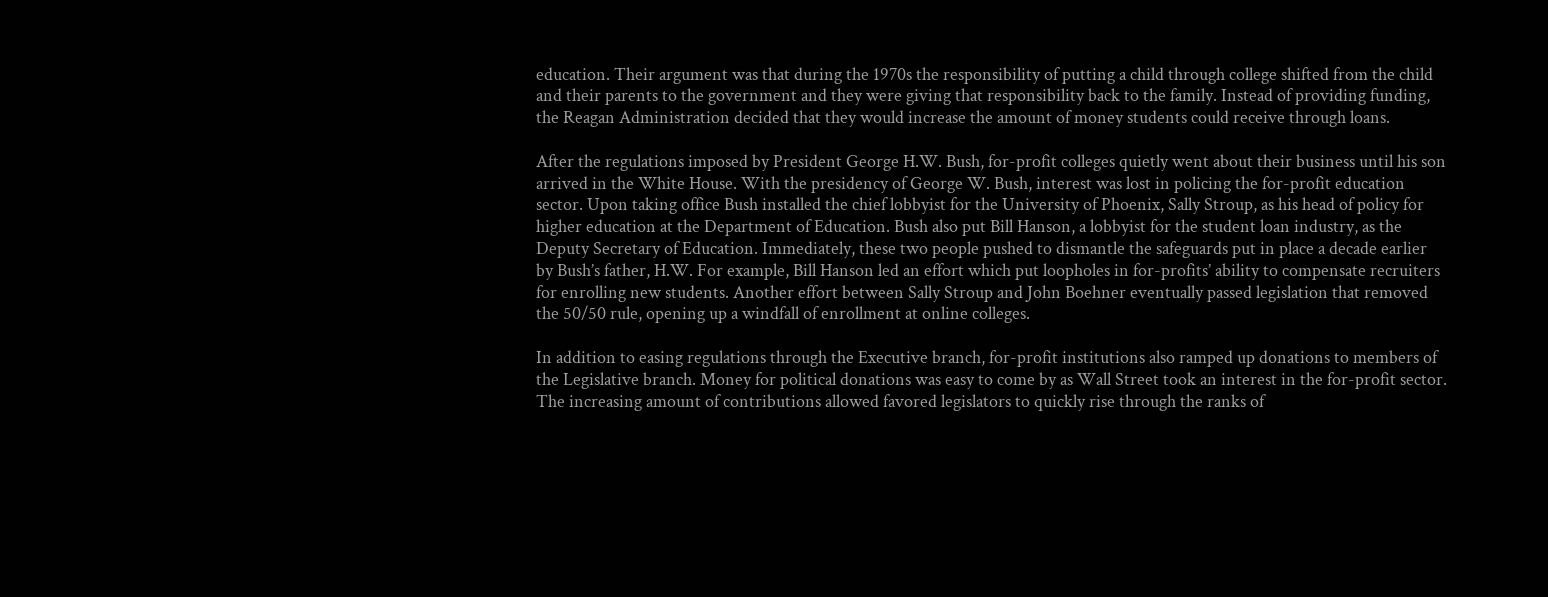education. Their argument was that during the 1970s the responsibility of putting a child through college shifted from the child and their parents to the government and they were giving that responsibility back to the family. Instead of providing funding, the Reagan Administration decided that they would increase the amount of money students could receive through loans.

After the regulations imposed by President George H.W. Bush, for-profit colleges quietly went about their business until his son arrived in the White House. With the presidency of George W. Bush, interest was lost in policing the for-profit education sector. Upon taking office Bush installed the chief lobbyist for the University of Phoenix, Sally Stroup, as his head of policy for higher education at the Department of Education. Bush also put Bill Hanson, a lobbyist for the student loan industry, as the Deputy Secretary of Education. Immediately, these two people pushed to dismantle the safeguards put in place a decade earlier by Bush’s father, H.W. For example, Bill Hanson led an effort which put loopholes in for-profits’ ability to compensate recruiters for enrolling new students. Another effort between Sally Stroup and John Boehner eventually passed legislation that removed the 50/50 rule, opening up a windfall of enrollment at online colleges.

In addition to easing regulations through the Executive branch, for-profit institutions also ramped up donations to members of the Legislative branch. Money for political donations was easy to come by as Wall Street took an interest in the for-profit sector. The increasing amount of contributions allowed favored legislators to quickly rise through the ranks of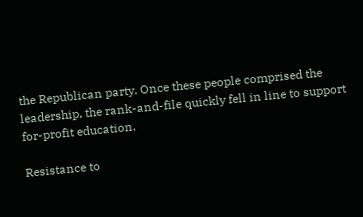the Republican party. Once these people comprised the leadership, the rank-and-file quickly fell in line to support for-profit education.

Resistance to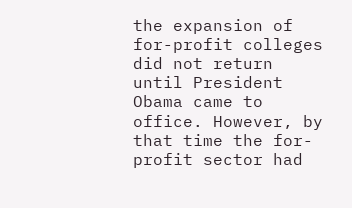the expansion of for-profit colleges did not return until President Obama came to office. However, by that time the for-profit sector had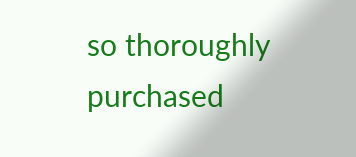so thoroughly purchased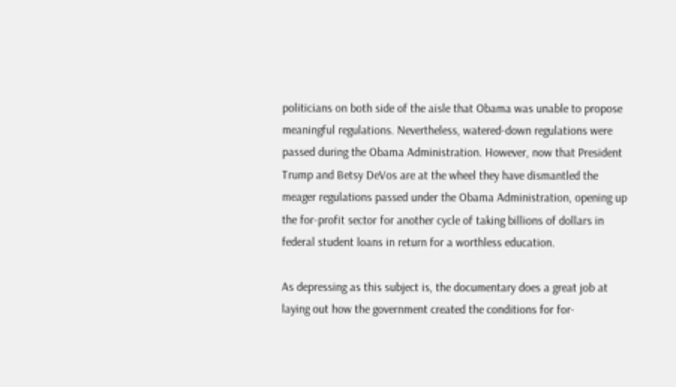politicians on both side of the aisle that Obama was unable to propose meaningful regulations. Nevertheless, watered-down regulations were passed during the Obama Administration. However, now that President Trump and Betsy DeVos are at the wheel they have dismantled the meager regulations passed under the Obama Administration, opening up the for-profit sector for another cycle of taking billions of dollars in federal student loans in return for a worthless education.

As depressing as this subject is, the documentary does a great job at laying out how the government created the conditions for for-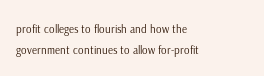profit colleges to flourish and how the government continues to allow for-profit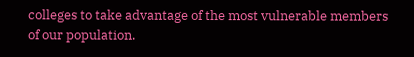colleges to take advantage of the most vulnerable members of our population.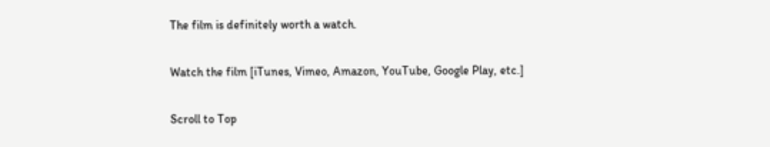The film is definitely worth a watch.

Watch the film [iTunes, Vimeo, Amazon, YouTube, Google Play, etc.]

Scroll to Top